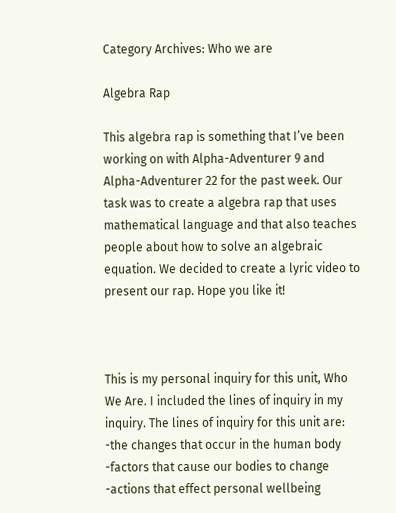Category Archives: Who we are

Algebra Rap

This algebra rap is something that I’ve been working on with Alpha-Adventurer 9 and Alpha-Adventurer 22 for the past week. Our task was to create a algebra rap that uses mathematical language and that also teaches people about how to solve an algebraic equation. We decided to create a lyric video to present our rap. Hope you like it!



This is my personal inquiry for this unit, Who We Are. I included the lines of inquiry in my inquiry. The lines of inquiry for this unit are:
-the changes that occur in the human body
-factors that cause our bodies to change
-actions that effect personal wellbeing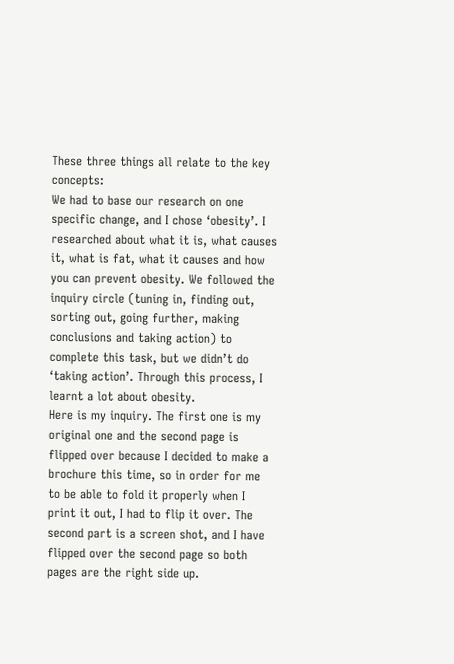These three things all relate to the key concepts:
We had to base our research on one specific change, and I chose ‘obesity’. I researched about what it is, what causes it, what is fat, what it causes and how you can prevent obesity. We followed the inquiry circle (tuning in, finding out, sorting out, going further, making conclusions and taking action) to complete this task, but we didn’t do ‘taking action’. Through this process, I learnt a lot about obesity.
Here is my inquiry. The first one is my original one and the second page is flipped over because I decided to make a brochure this time, so in order for me to be able to fold it properly when I print it out, I had to flip it over. The second part is a screen shot, and I have flipped over the second page so both pages are the right side up.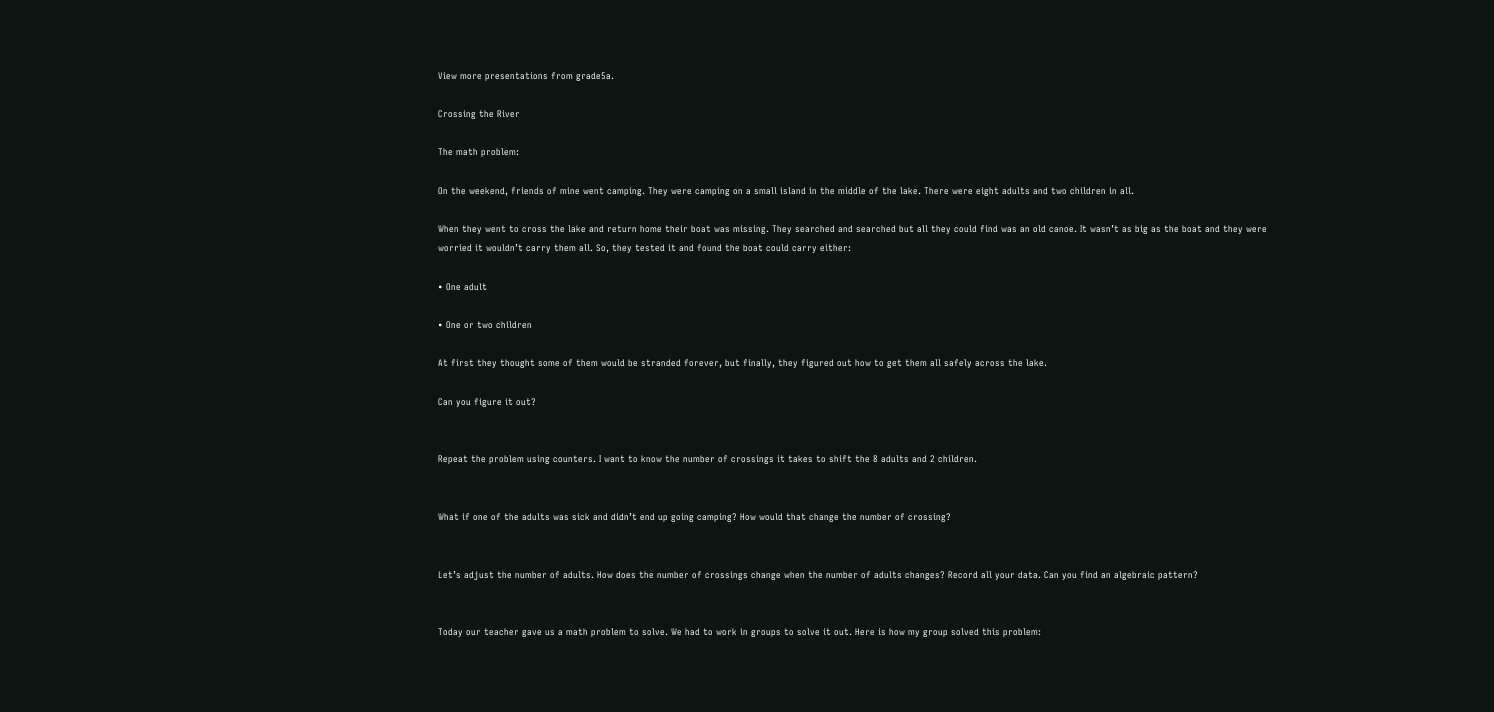View more presentations from grade5a.

Crossing the River

The math problem:

On the weekend, friends of mine went camping. They were camping on a small island in the middle of the lake. There were eight adults and two children in all.

When they went to cross the lake and return home their boat was missing. They searched and searched but all they could find was an old canoe. It wasn’t as big as the boat and they were worried it wouldn’t carry them all. So, they tested it and found the boat could carry either:

• One adult

• One or two children

At first they thought some of them would be stranded forever, but finally, they figured out how to get them all safely across the lake.

Can you figure it out?


Repeat the problem using counters. I want to know the number of crossings it takes to shift the 8 adults and 2 children.


What if one of the adults was sick and didn’t end up going camping? How would that change the number of crossing?


Let’s adjust the number of adults. How does the number of crossings change when the number of adults changes? Record all your data. Can you find an algebraic pattern?


Today our teacher gave us a math problem to solve. We had to work in groups to solve it out. Here is how my group solved this problem: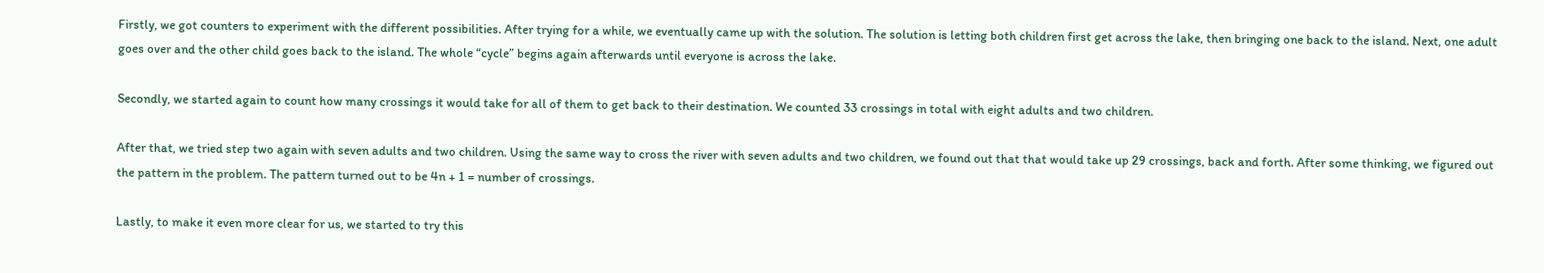Firstly, we got counters to experiment with the different possibilities. After trying for a while, we eventually came up with the solution. The solution is letting both children first get across the lake, then bringing one back to the island. Next, one adult goes over and the other child goes back to the island. The whole “cycle” begins again afterwards until everyone is across the lake.

Secondly, we started again to count how many crossings it would take for all of them to get back to their destination. We counted 33 crossings in total with eight adults and two children.

After that, we tried step two again with seven adults and two children. Using the same way to cross the river with seven adults and two children, we found out that that would take up 29 crossings, back and forth. After some thinking, we figured out the pattern in the problem. The pattern turned out to be 4n + 1 = number of crossings.

Lastly, to make it even more clear for us, we started to try this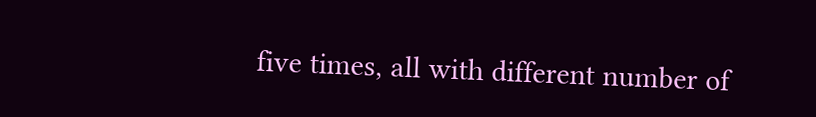five times, all with different number of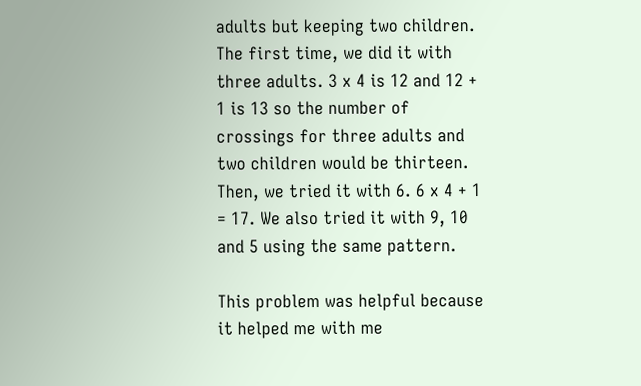adults but keeping two children. The first time, we did it with three adults. 3 x 4 is 12 and 12 + 1 is 13 so the number of crossings for three adults and two children would be thirteen. Then, we tried it with 6. 6 x 4 + 1 = 17. We also tried it with 9, 10 and 5 using the same pattern.

This problem was helpful because it helped me with me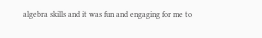algebra skills and it was fun and engaging for me to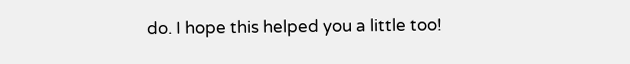do. I hope this helped you a little too!